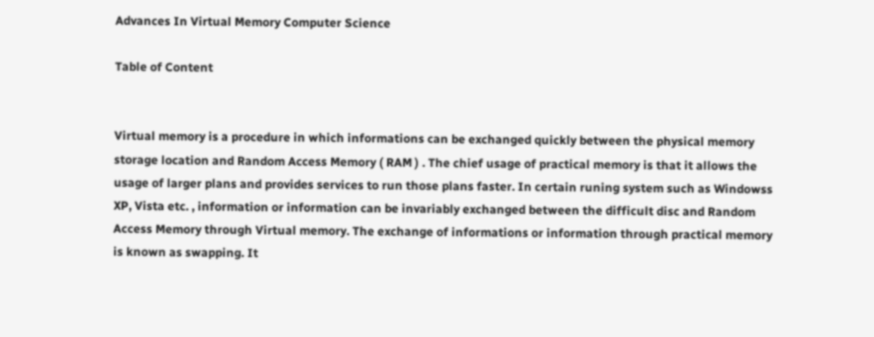Advances In Virtual Memory Computer Science

Table of Content


Virtual memory is a procedure in which informations can be exchanged quickly between the physical memory storage location and Random Access Memory ( RAM ) . The chief usage of practical memory is that it allows the usage of larger plans and provides services to run those plans faster. In certain runing system such as Windowss XP, Vista etc. , information or information can be invariably exchanged between the difficult disc and Random Access Memory through Virtual memory. The exchange of informations or information through practical memory is known as swapping. It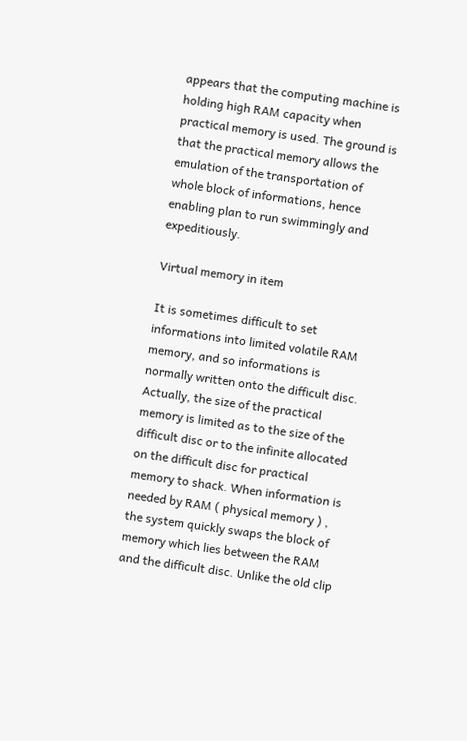appears that the computing machine is holding high RAM capacity when practical memory is used. The ground is that the practical memory allows the emulation of the transportation of whole block of informations, hence enabling plan to run swimmingly and expeditiously.

Virtual memory in item

It is sometimes difficult to set informations into limited volatile RAM memory, and so informations is normally written onto the difficult disc. Actually, the size of the practical memory is limited as to the size of the difficult disc or to the infinite allocated on the difficult disc for practical memory to shack. When information is needed by RAM ( physical memory ) , the system quickly swaps the block of memory which lies between the RAM and the difficult disc. Unlike the old clip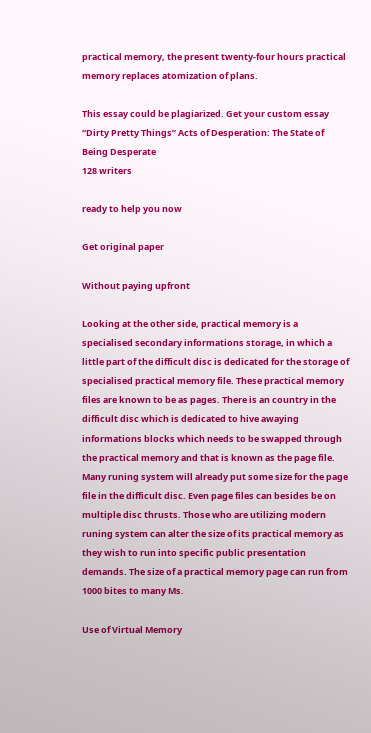practical memory, the present twenty-four hours practical memory replaces atomization of plans.

This essay could be plagiarized. Get your custom essay
“Dirty Pretty Things” Acts of Desperation: The State of Being Desperate
128 writers

ready to help you now

Get original paper

Without paying upfront

Looking at the other side, practical memory is a specialised secondary informations storage, in which a little part of the difficult disc is dedicated for the storage of specialised practical memory file. These practical memory files are known to be as pages. There is an country in the difficult disc which is dedicated to hive awaying informations blocks which needs to be swapped through the practical memory and that is known as the page file. Many runing system will already put some size for the page file in the difficult disc. Even page files can besides be on multiple disc thrusts. Those who are utilizing modern runing system can alter the size of its practical memory as they wish to run into specific public presentation demands. The size of a practical memory page can run from 1000 bites to many Ms.

Use of Virtual Memory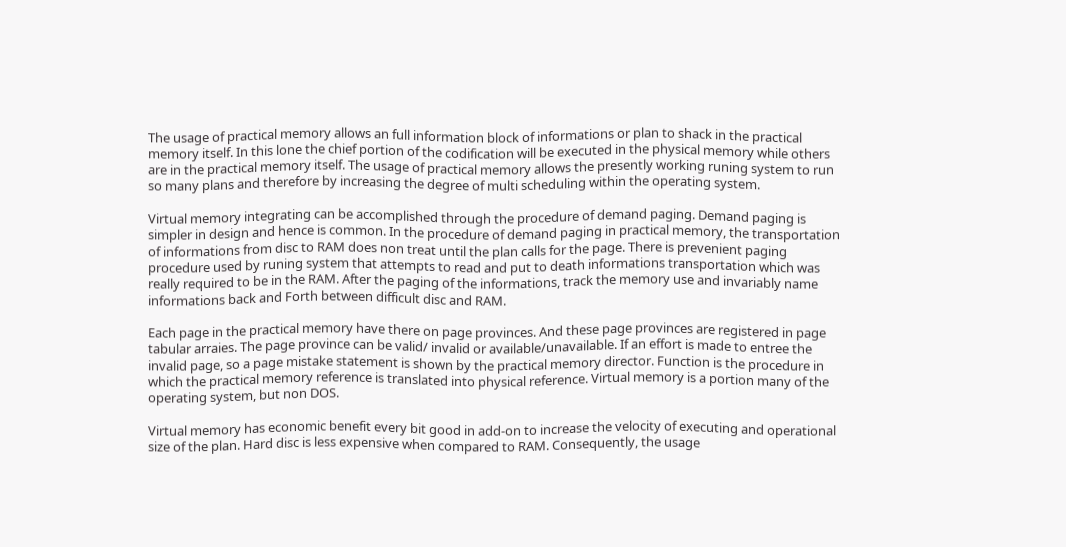The usage of practical memory allows an full information block of informations or plan to shack in the practical memory itself. In this lone the chief portion of the codification will be executed in the physical memory while others are in the practical memory itself. The usage of practical memory allows the presently working runing system to run so many plans and therefore by increasing the degree of multi scheduling within the operating system.

Virtual memory integrating can be accomplished through the procedure of demand paging. Demand paging is simpler in design and hence is common. In the procedure of demand paging in practical memory, the transportation of informations from disc to RAM does non treat until the plan calls for the page. There is prevenient paging procedure used by runing system that attempts to read and put to death informations transportation which was really required to be in the RAM. After the paging of the informations, track the memory use and invariably name informations back and Forth between difficult disc and RAM.

Each page in the practical memory have there on page provinces. And these page provinces are registered in page tabular arraies. The page province can be valid/ invalid or available/unavailable. If an effort is made to entree the invalid page, so a page mistake statement is shown by the practical memory director. Function is the procedure in which the practical memory reference is translated into physical reference. Virtual memory is a portion many of the operating system, but non DOS.

Virtual memory has economic benefit every bit good in add-on to increase the velocity of executing and operational size of the plan. Hard disc is less expensive when compared to RAM. Consequently, the usage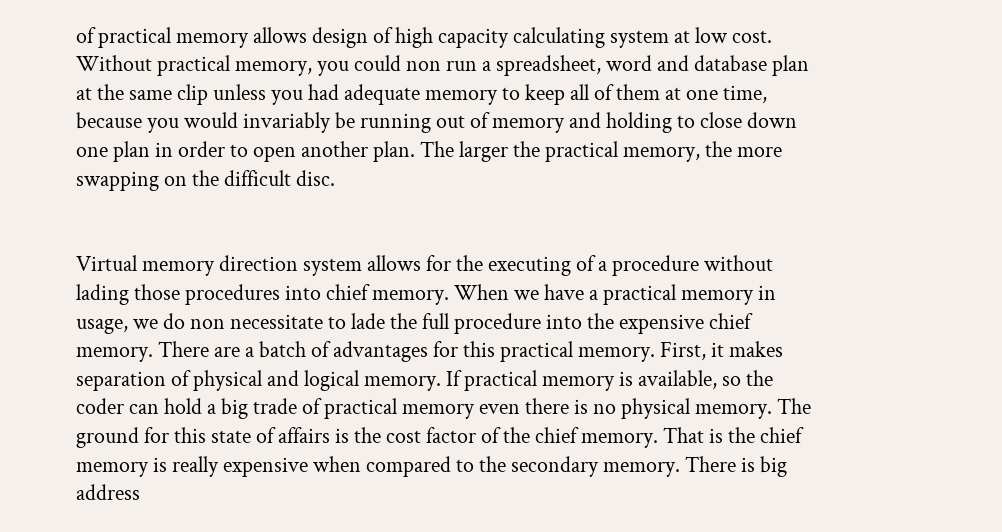of practical memory allows design of high capacity calculating system at low cost. Without practical memory, you could non run a spreadsheet, word and database plan at the same clip unless you had adequate memory to keep all of them at one time, because you would invariably be running out of memory and holding to close down one plan in order to open another plan. The larger the practical memory, the more swapping on the difficult disc.


Virtual memory direction system allows for the executing of a procedure without lading those procedures into chief memory. When we have a practical memory in usage, we do non necessitate to lade the full procedure into the expensive chief memory. There are a batch of advantages for this practical memory. First, it makes separation of physical and logical memory. If practical memory is available, so the coder can hold a big trade of practical memory even there is no physical memory. The ground for this state of affairs is the cost factor of the chief memory. That is the chief memory is really expensive when compared to the secondary memory. There is big address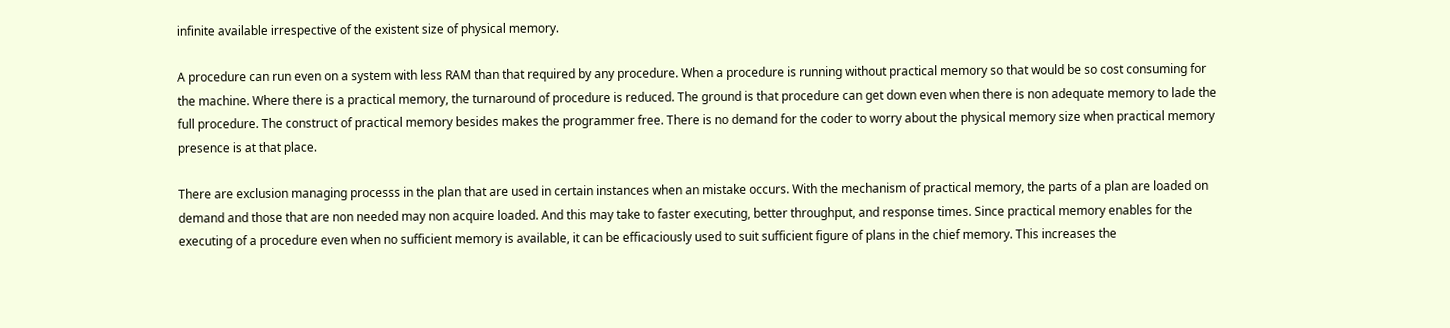infinite available irrespective of the existent size of physical memory.

A procedure can run even on a system with less RAM than that required by any procedure. When a procedure is running without practical memory so that would be so cost consuming for the machine. Where there is a practical memory, the turnaround of procedure is reduced. The ground is that procedure can get down even when there is non adequate memory to lade the full procedure. The construct of practical memory besides makes the programmer free. There is no demand for the coder to worry about the physical memory size when practical memory presence is at that place.

There are exclusion managing processs in the plan that are used in certain instances when an mistake occurs. With the mechanism of practical memory, the parts of a plan are loaded on demand and those that are non needed may non acquire loaded. And this may take to faster executing, better throughput, and response times. Since practical memory enables for the executing of a procedure even when no sufficient memory is available, it can be efficaciously used to suit sufficient figure of plans in the chief memory. This increases the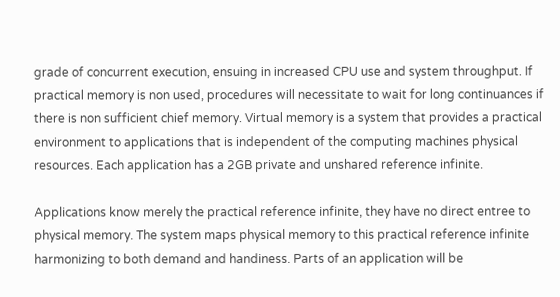grade of concurrent execution, ensuing in increased CPU use and system throughput. If practical memory is non used, procedures will necessitate to wait for long continuances if there is non sufficient chief memory. Virtual memory is a system that provides a practical environment to applications that is independent of the computing machines physical resources. Each application has a 2GB private and unshared reference infinite.

Applications know merely the practical reference infinite, they have no direct entree to physical memory. The system maps physical memory to this practical reference infinite harmonizing to both demand and handiness. Parts of an application will be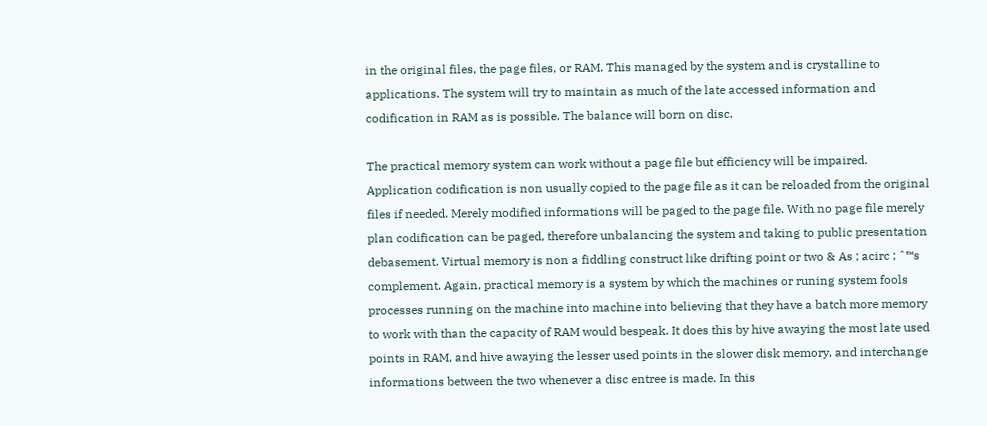in the original files, the page files, or RAM. This managed by the system and is crystalline to applications. The system will try to maintain as much of the late accessed information and codification in RAM as is possible. The balance will born on disc.

The practical memory system can work without a page file but efficiency will be impaired. Application codification is non usually copied to the page file as it can be reloaded from the original files if needed. Merely modified informations will be paged to the page file. With no page file merely plan codification can be paged, therefore unbalancing the system and taking to public presentation debasement. Virtual memory is non a fiddling construct like drifting point or two & As ; acirc ; ˆ™s complement. Again, practical memory is a system by which the machines or runing system fools processes running on the machine into machine into believing that they have a batch more memory to work with than the capacity of RAM would bespeak. It does this by hive awaying the most late used points in RAM, and hive awaying the lesser used points in the slower disk memory, and interchange informations between the two whenever a disc entree is made. In this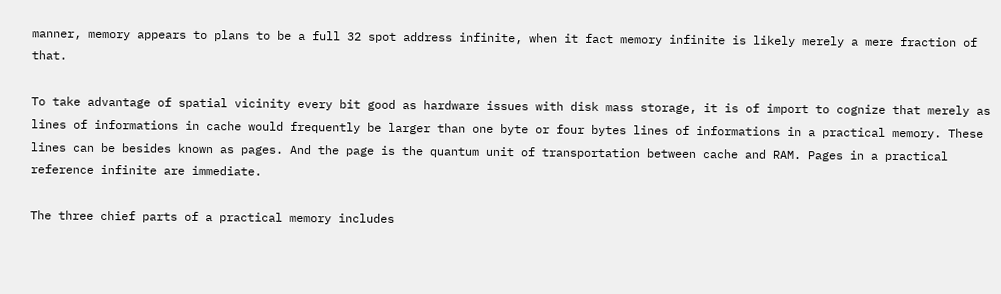manner, memory appears to plans to be a full 32 spot address infinite, when it fact memory infinite is likely merely a mere fraction of that.

To take advantage of spatial vicinity every bit good as hardware issues with disk mass storage, it is of import to cognize that merely as lines of informations in cache would frequently be larger than one byte or four bytes lines of informations in a practical memory. These lines can be besides known as pages. And the page is the quantum unit of transportation between cache and RAM. Pages in a practical reference infinite are immediate.

The three chief parts of a practical memory includes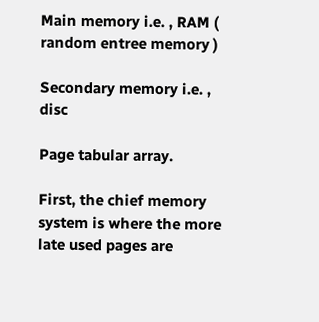Main memory i.e. , RAM ( random entree memory )

Secondary memory i.e. , disc

Page tabular array.

First, the chief memory system is where the more late used pages are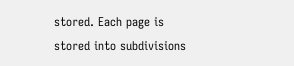stored. Each page is stored into subdivisions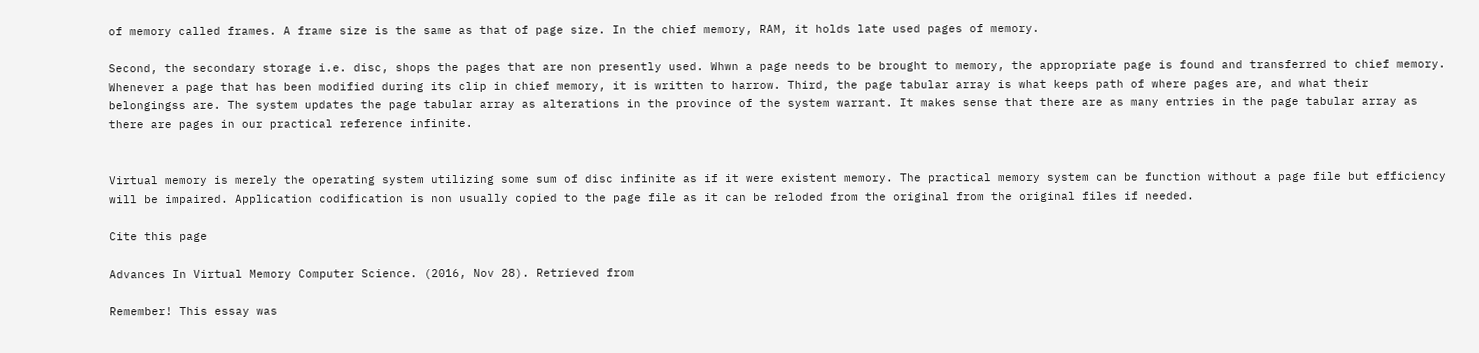of memory called frames. A frame size is the same as that of page size. In the chief memory, RAM, it holds late used pages of memory.

Second, the secondary storage i.e. disc, shops the pages that are non presently used. Whwn a page needs to be brought to memory, the appropriate page is found and transferred to chief memory. Whenever a page that has been modified during its clip in chief memory, it is written to harrow. Third, the page tabular array is what keeps path of where pages are, and what their belongingss are. The system updates the page tabular array as alterations in the province of the system warrant. It makes sense that there are as many entries in the page tabular array as there are pages in our practical reference infinite.


Virtual memory is merely the operating system utilizing some sum of disc infinite as if it were existent memory. The practical memory system can be function without a page file but efficiency will be impaired. Application codification is non usually copied to the page file as it can be reloded from the original from the original files if needed.

Cite this page

Advances In Virtual Memory Computer Science. (2016, Nov 28). Retrieved from

Remember! This essay was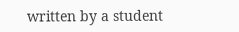written by a student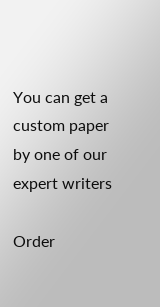You can get a custom paper by one of our expert writers

Order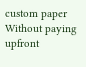custom paper Without paying upfront